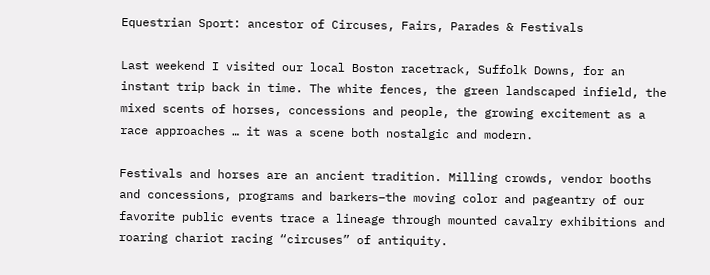Equestrian Sport: ancestor of Circuses, Fairs, Parades & Festivals

Last weekend I visited our local Boston racetrack, Suffolk Downs, for an instant trip back in time. The white fences, the green landscaped infield, the mixed scents of horses, concessions and people, the growing excitement as a race approaches … it was a scene both nostalgic and modern.

Festivals and horses are an ancient tradition. Milling crowds, vendor booths and concessions, programs and barkers–the moving color and pageantry of our favorite public events trace a lineage through mounted cavalry exhibitions and roaring chariot racing “circuses” of antiquity.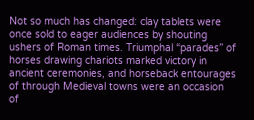Not so much has changed: clay tablets were once sold to eager audiences by shouting ushers of Roman times. Triumphal “parades” of horses drawing chariots marked victory in ancient ceremonies, and horseback entourages of through Medieval towns were an occasion of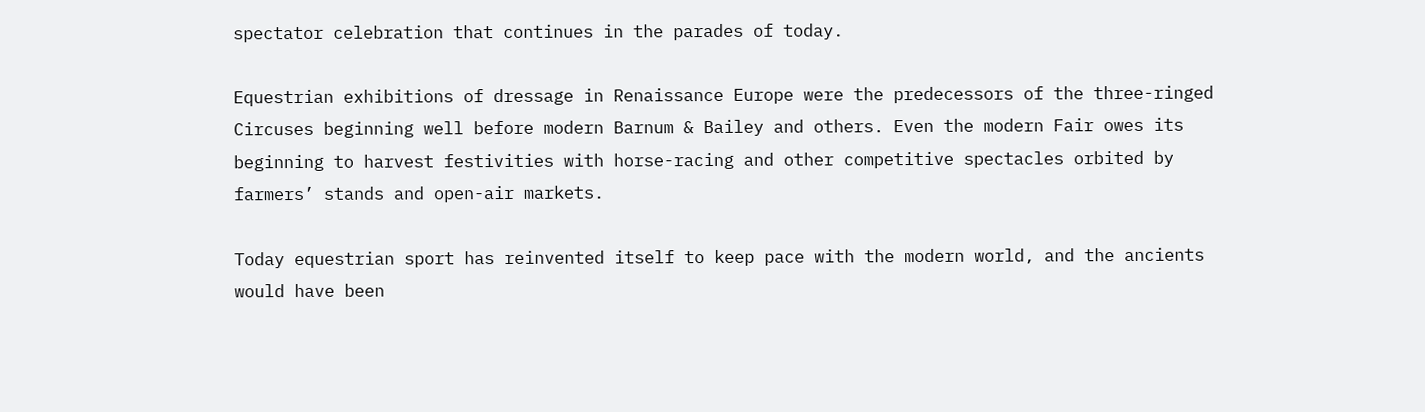spectator celebration that continues in the parades of today.

Equestrian exhibitions of dressage in Renaissance Europe were the predecessors of the three-ringed Circuses beginning well before modern Barnum & Bailey and others. Even the modern Fair owes its beginning to harvest festivities with horse-racing and other competitive spectacles orbited by farmers’ stands and open-air markets.

Today equestrian sport has reinvented itself to keep pace with the modern world, and the ancients would have been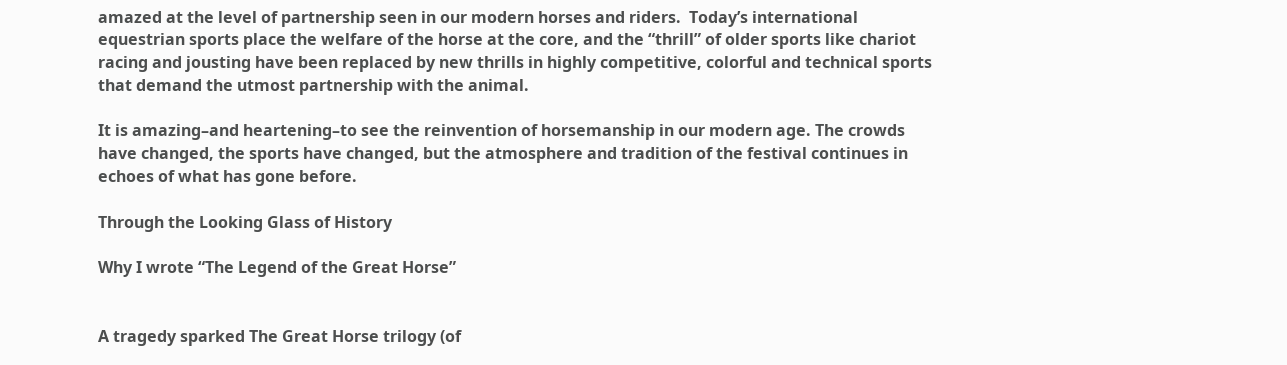amazed at the level of partnership seen in our modern horses and riders.  Today’s international equestrian sports place the welfare of the horse at the core, and the “thrill” of older sports like chariot racing and jousting have been replaced by new thrills in highly competitive, colorful and technical sports that demand the utmost partnership with the animal.

It is amazing–and heartening–to see the reinvention of horsemanship in our modern age. The crowds have changed, the sports have changed, but the atmosphere and tradition of the festival continues in echoes of what has gone before.

Through the Looking Glass of History

Why I wrote “The Legend of the Great Horse”


A tragedy sparked The Great Horse trilogy (of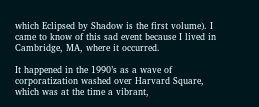which Eclipsed by Shadow is the first volume). I came to know of this sad event because I lived in Cambridge, MA, where it occurred.

It happened in the 1990’s as a wave of corporatization washed over Harvard Square, which was at the time a vibrant,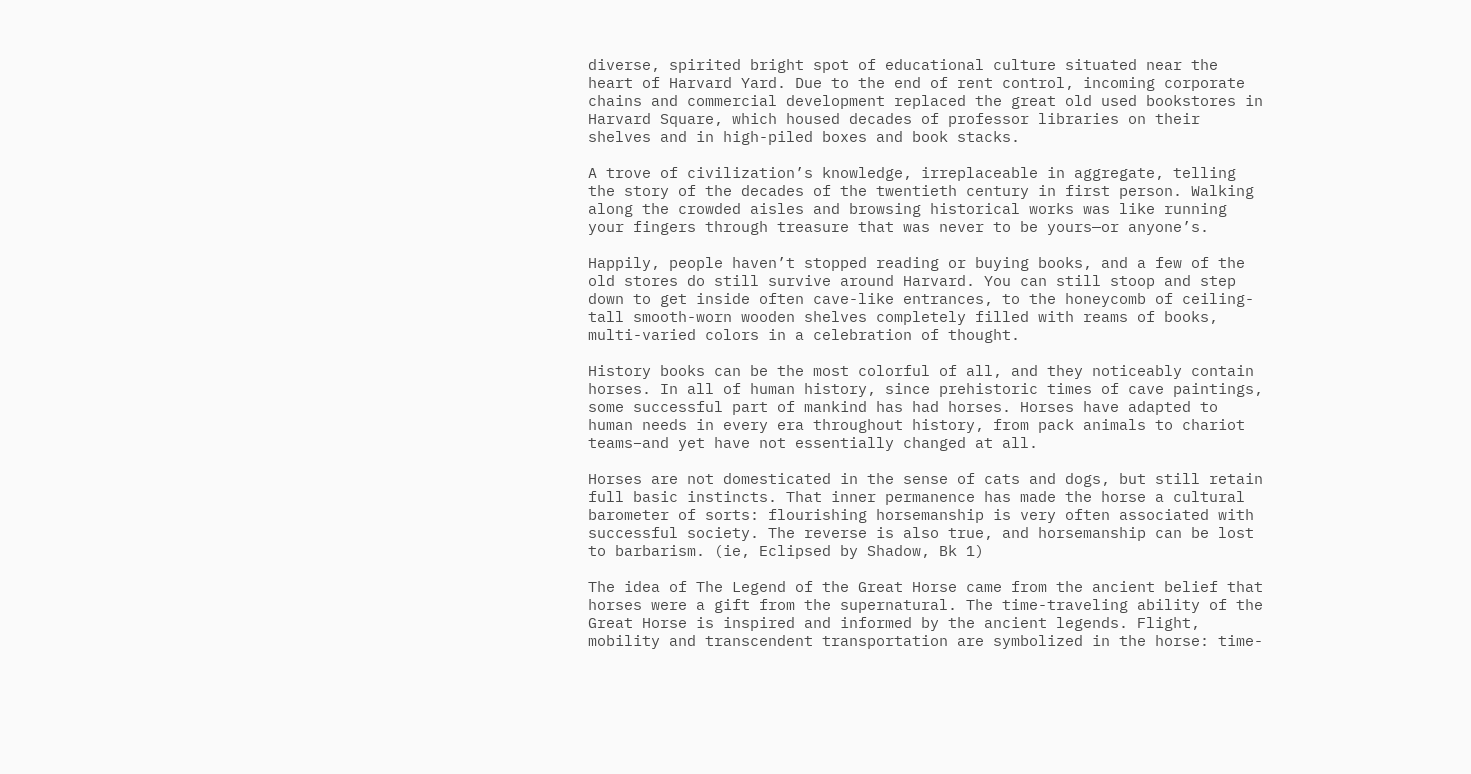diverse, spirited bright spot of educational culture situated near the heart of Harvard Yard. Due to the end of rent control, incoming corporate chains and commercial development replaced the great old used bookstores in Harvard Square, which housed decades of professor libraries on their shelves and in high-piled boxes and book stacks.

A trove of civilization’s knowledge, irreplaceable in aggregate, telling the story of the decades of the twentieth century in first person. Walking along the crowded aisles and browsing historical works was like running your fingers through treasure that was never to be yours—or anyone’s.

Happily, people haven’t stopped reading or buying books, and a few of the old stores do still survive around Harvard. You can still stoop and step down to get inside often cave-like entrances, to the honeycomb of ceiling-tall smooth-worn wooden shelves completely filled with reams of books, multi-varied colors in a celebration of thought.

History books can be the most colorful of all, and they noticeably contain horses. In all of human history, since prehistoric times of cave paintings, some successful part of mankind has had horses. Horses have adapted to human needs in every era throughout history, from pack animals to chariot teams–and yet have not essentially changed at all.

Horses are not domesticated in the sense of cats and dogs, but still retain full basic instincts. That inner permanence has made the horse a cultural barometer of sorts: flourishing horsemanship is very often associated with successful society. The reverse is also true, and horsemanship can be lost to barbarism. (ie, Eclipsed by Shadow, Bk 1)

The idea of The Legend of the Great Horse came from the ancient belief that horses were a gift from the supernatural. The time-traveling ability of the Great Horse is inspired and informed by the ancient legends. Flight, mobility and transcendent transportation are symbolized in the horse: time-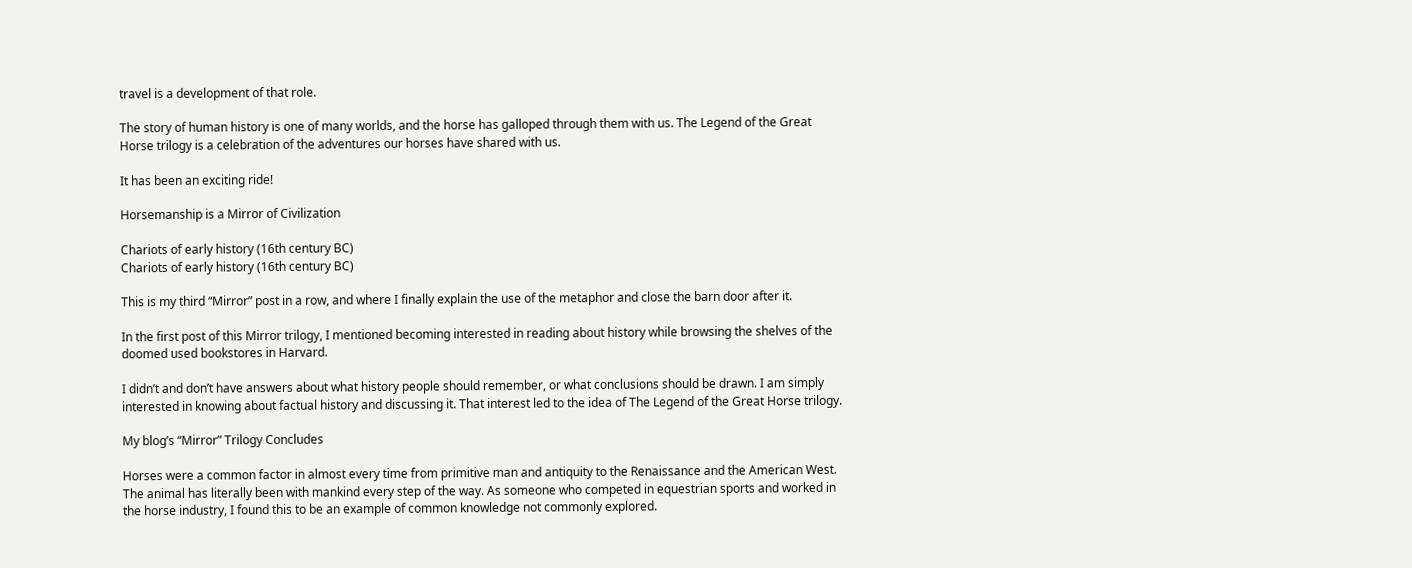travel is a development of that role.

The story of human history is one of many worlds, and the horse has galloped through them with us. The Legend of the Great Horse trilogy is a celebration of the adventures our horses have shared with us.

It has been an exciting ride!

Horsemanship is a Mirror of Civilization

Chariots of early history (16th century BC)
Chariots of early history (16th century BC)

This is my third “Mirror” post in a row, and where I finally explain the use of the metaphor and close the barn door after it.

In the first post of this Mirror trilogy, I mentioned becoming interested in reading about history while browsing the shelves of the doomed used bookstores in Harvard.

I didn’t and don’t have answers about what history people should remember, or what conclusions should be drawn. I am simply interested in knowing about factual history and discussing it. That interest led to the idea of The Legend of the Great Horse trilogy.

My blog’s “Mirror” Trilogy Concludes

Horses were a common factor in almost every time from primitive man and antiquity to the Renaissance and the American West. The animal has literally been with mankind every step of the way. As someone who competed in equestrian sports and worked in the horse industry, I found this to be an example of common knowledge not commonly explored.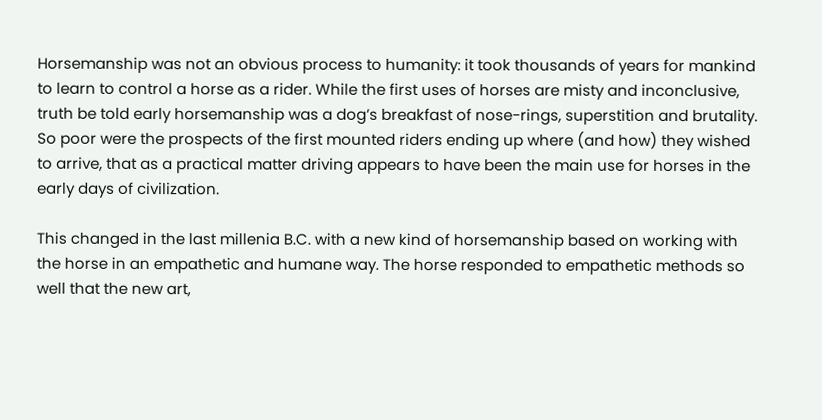Horsemanship was not an obvious process to humanity: it took thousands of years for mankind to learn to control a horse as a rider. While the first uses of horses are misty and inconclusive, truth be told early horsemanship was a dog’s breakfast of nose-rings, superstition and brutality.  So poor were the prospects of the first mounted riders ending up where (and how) they wished to arrive, that as a practical matter driving appears to have been the main use for horses in the early days of civilization.

This changed in the last millenia B.C. with a new kind of horsemanship based on working with the horse in an empathetic and humane way. The horse responded to empathetic methods so well that the new art,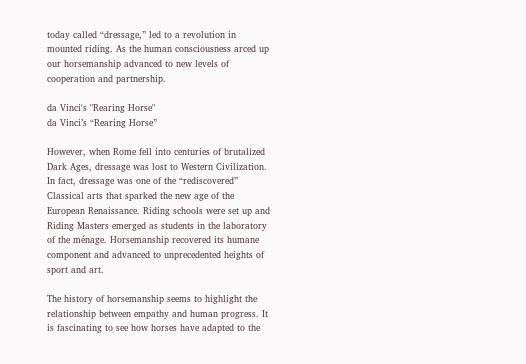today called “dressage,” led to a revolution in mounted riding. As the human consciousness arced up our horsemanship advanced to new levels of cooperation and partnership.

da Vinci's "Rearing Horse"
da Vinci’s “Rearing Horse”

However, when Rome fell into centuries of brutalized Dark Ages, dressage was lost to Western Civilization. In fact, dressage was one of the “rediscovered” Classical arts that sparked the new age of the European Renaissance. Riding schools were set up and Riding Masters emerged as students in the laboratory of the ménage. Horsemanship recovered its humane component and advanced to unprecedented heights of sport and art.

The history of horsemanship seems to highlight the relationship between empathy and human progress. It is fascinating to see how horses have adapted to the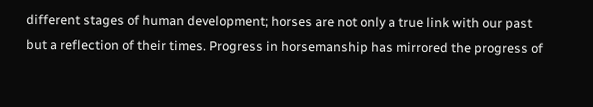different stages of human development; horses are not only a true link with our past but a reflection of their times. Progress in horsemanship has mirrored the progress of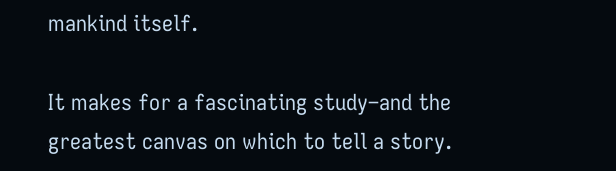mankind itself.

It makes for a fascinating study–and the greatest canvas on which to tell a story.